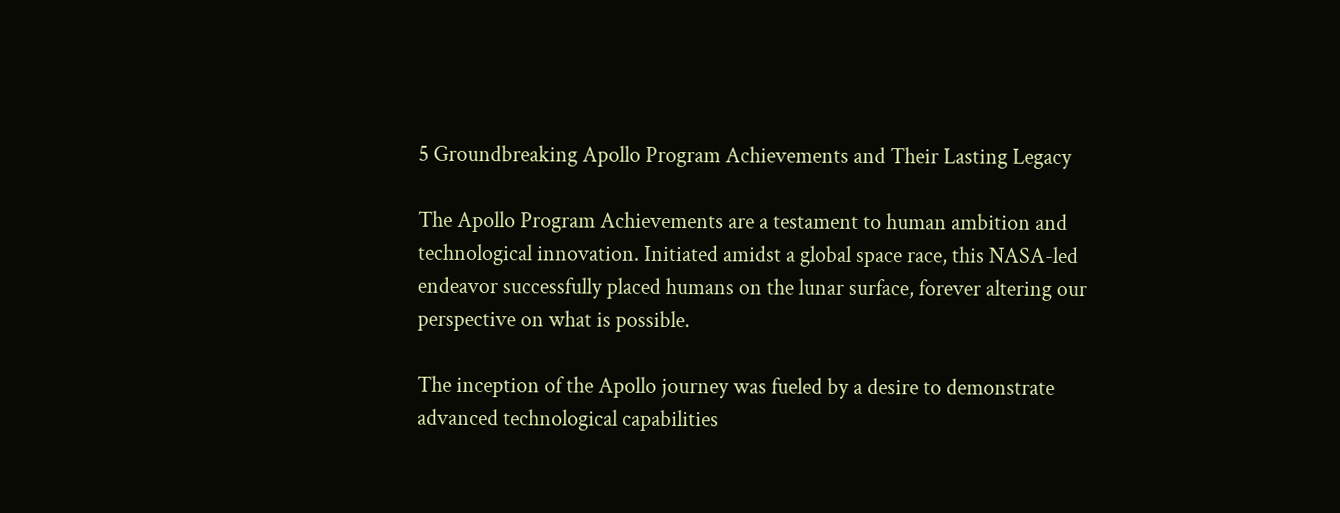5 Groundbreaking Apollo Program Achievements and Their Lasting Legacy

The Apollo Program Achievements are a testament to human ambition and technological innovation. Initiated amidst a global space race, this NASA-led endeavor successfully placed humans on the lunar surface, forever altering our perspective on what is possible.

The inception of the Apollo journey was fueled by a desire to demonstrate advanced technological capabilities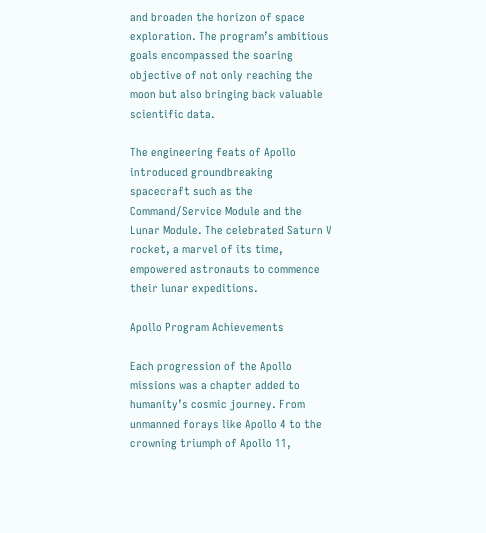and broaden the horizon of space exploration. The program’s ambitious goals encompassed the soaring objective of not only reaching the moon but also bringing back valuable scientific data.

The engineering feats of Apollo introduced groundbreaking spacecraft such as the Command/Service Module and the Lunar Module. The celebrated Saturn V rocket, a marvel of its time, empowered astronauts to commence their lunar expeditions.

Apollo Program Achievements

Each progression of the Apollo missions was a chapter added to humanity’s cosmic journey. From unmanned forays like Apollo 4 to the crowning triumph of Apollo 11,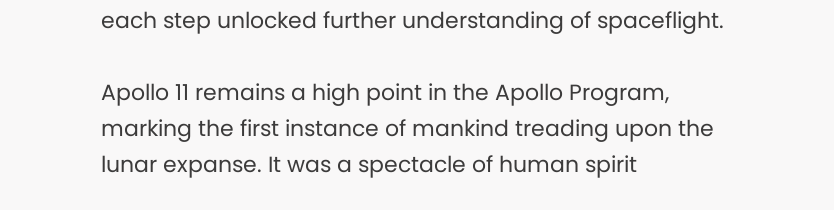each step unlocked further understanding of spaceflight.

Apollo 11 remains a high point in the Apollo Program, marking the first instance of mankind treading upon the lunar expanse. It was a spectacle of human spirit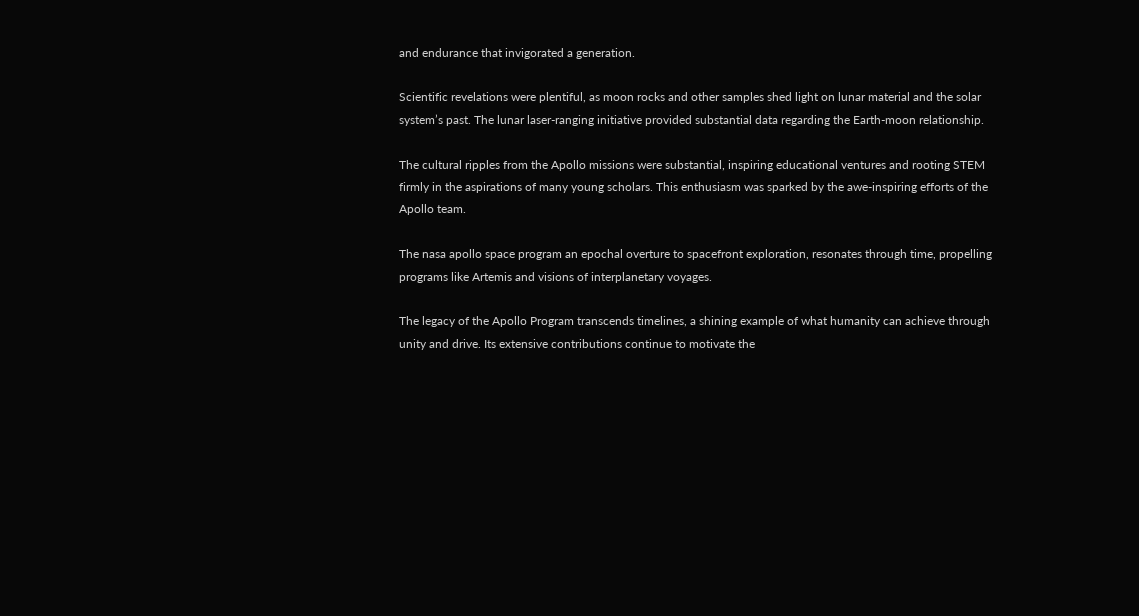and endurance that invigorated a generation.

Scientific revelations were plentiful, as moon rocks and other samples shed light on lunar material and the solar system’s past. The lunar laser-ranging initiative provided substantial data regarding the Earth-moon relationship.

The cultural ripples from the Apollo missions were substantial, inspiring educational ventures and rooting STEM firmly in the aspirations of many young scholars. This enthusiasm was sparked by the awe-inspiring efforts of the Apollo team.

The nasa apollo space program an epochal overture to spacefront exploration, resonates through time, propelling programs like Artemis and visions of interplanetary voyages.

The legacy of the Apollo Program transcends timelines, a shining example of what humanity can achieve through unity and drive. Its extensive contributions continue to motivate the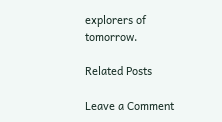explorers of tomorrow.

Related Posts

Leave a Comment